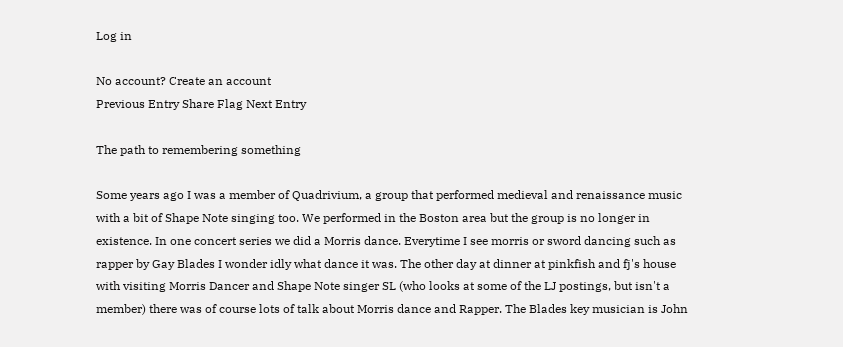Log in

No account? Create an account
Previous Entry Share Flag Next Entry

The path to remembering something

Some years ago I was a member of Quadrivium, a group that performed medieval and renaissance music with a bit of Shape Note singing too. We performed in the Boston area but the group is no longer in existence. In one concert series we did a Morris dance. Everytime I see morris or sword dancing such as rapper by Gay Blades I wonder idly what dance it was. The other day at dinner at pinkfish and fj's house with visiting Morris Dancer and Shape Note singer SL (who looks at some of the LJ postings, but isn't a member) there was of course lots of talk about Morris dance and Rapper. The Blades key musician is John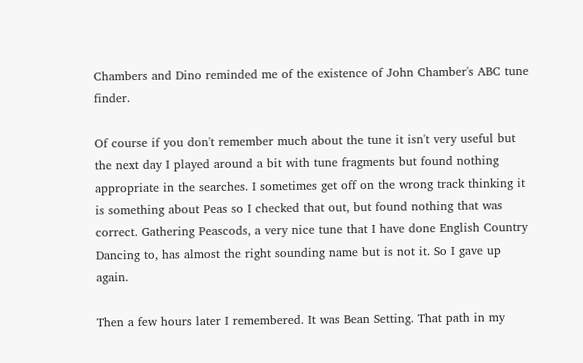Chambers and Dino reminded me of the existence of John Chamber's ABC tune finder.

Of course if you don't remember much about the tune it isn't very useful but the next day I played around a bit with tune fragments but found nothing appropriate in the searches. I sometimes get off on the wrong track thinking it is something about Peas so I checked that out, but found nothing that was correct. Gathering Peascods, a very nice tune that I have done English Country Dancing to, has almost the right sounding name but is not it. So I gave up again.

Then a few hours later I remembered. It was Bean Setting. That path in my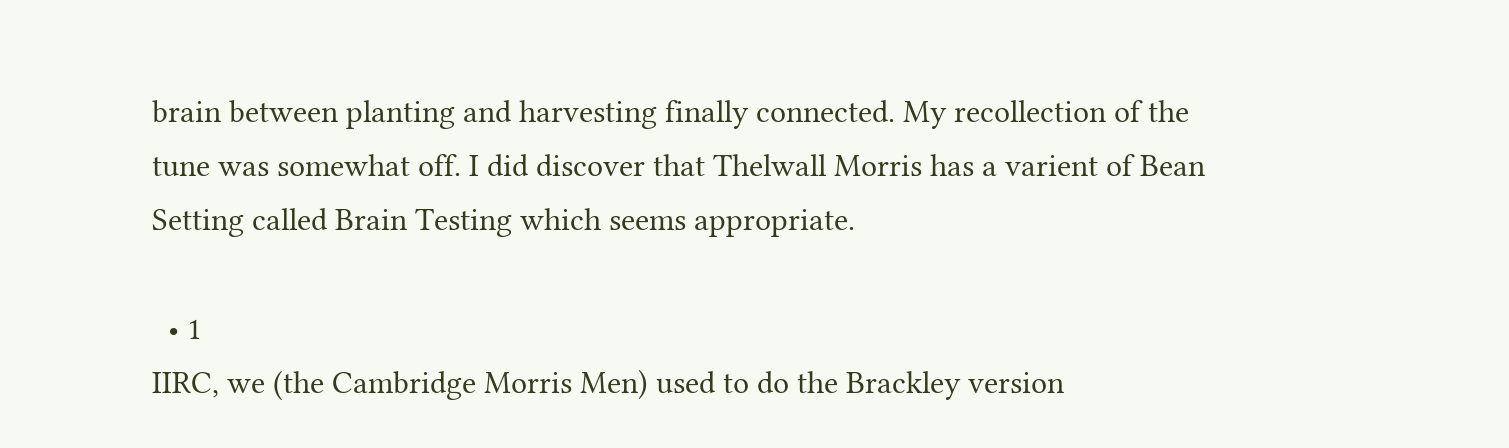brain between planting and harvesting finally connected. My recollection of the tune was somewhat off. I did discover that Thelwall Morris has a varient of Bean Setting called Brain Testing which seems appropriate.

  • 1
IIRC, we (the Cambridge Morris Men) used to do the Brackley version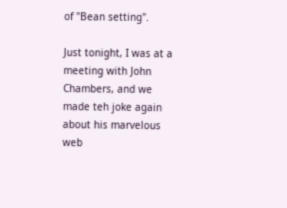of "Bean setting".

Just tonight, I was at a meeting with John Chambers, and we made teh joke again about his marvelous web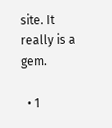site. It really is a gem.

  • 1